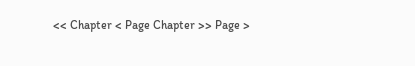<< Chapter < Page Chapter >> Page >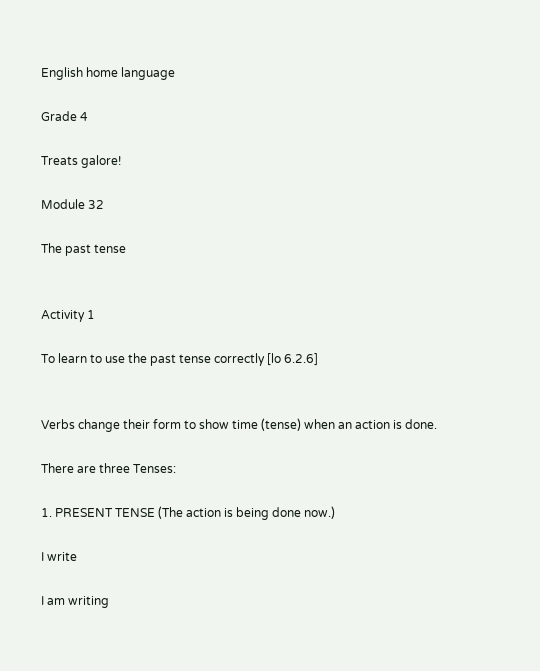English home language

Grade 4

Treats galore!

Module 32

The past tense


Activity 1

To learn to use the past tense correctly [lo 6.2.6]


Verbs change their form to show time (tense) when an action is done.

There are three Tenses:

1. PRESENT TENSE (The action is being done now.)

I write

I am writing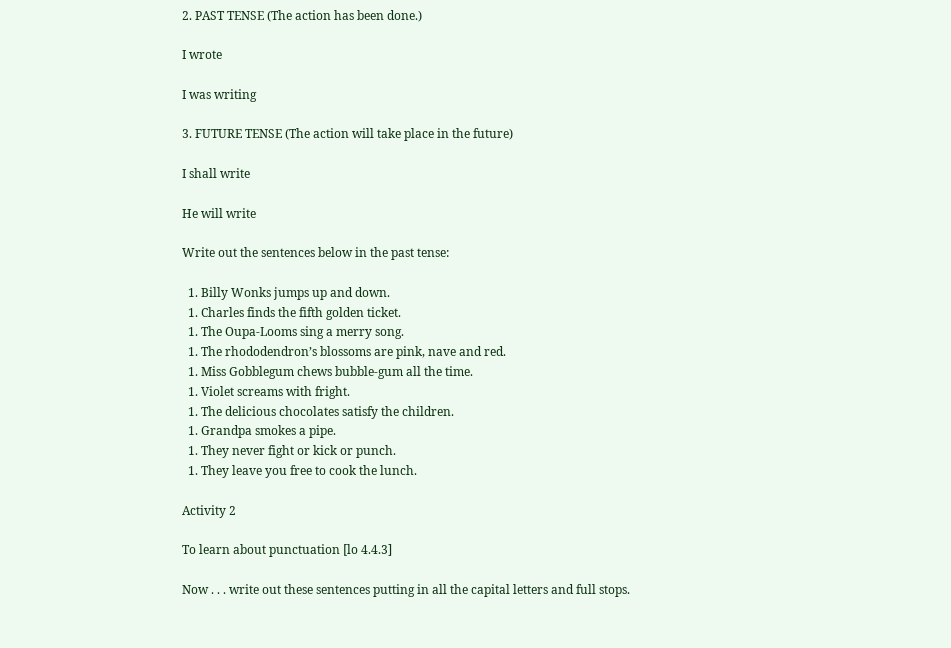2. PAST TENSE (The action has been done.)

I wrote

I was writing

3. FUTURE TENSE (The action will take place in the future)

I shall write

He will write

Write out the sentences below in the past tense:

  1. Billy Wonks jumps up and down.
  1. Charles finds the fifth golden ticket.
  1. The Oupa-Looms sing a merry song.
  1. The rhododendron’s blossoms are pink, nave and red.
  1. Miss Gobblegum chews bubble-gum all the time.
  1. Violet screams with fright.
  1. The delicious chocolates satisfy the children.
  1. Grandpa smokes a pipe.
  1. They never fight or kick or punch.
  1. They leave you free to cook the lunch.

Activity 2

To learn about punctuation [lo 4.4.3]

Now . . . write out these sentences putting in all the capital letters and full stops.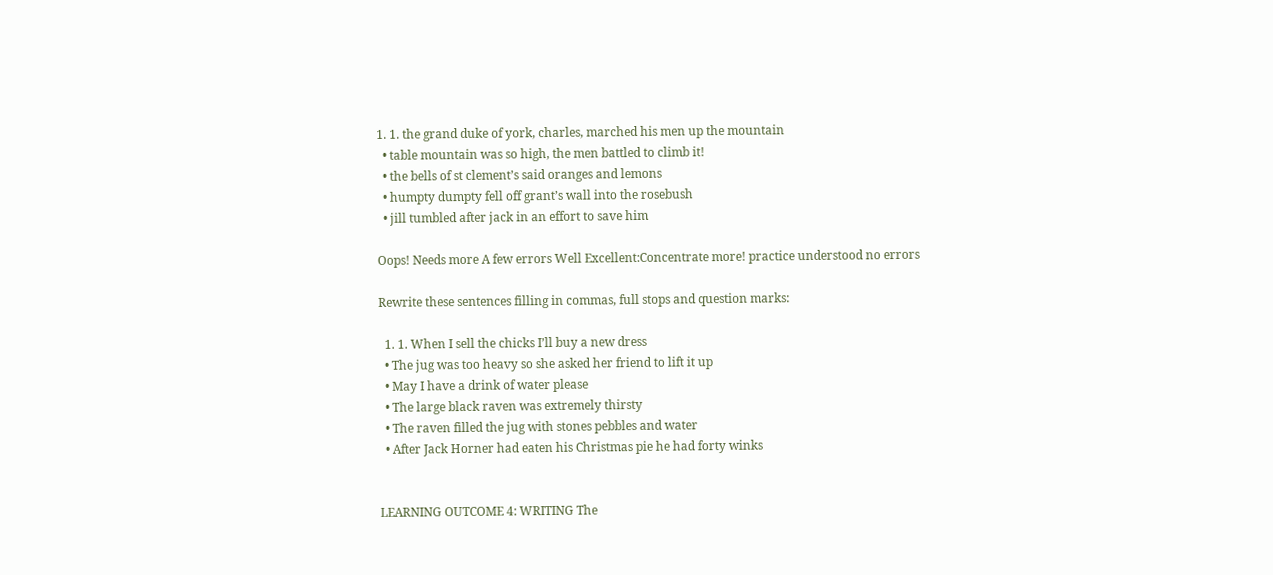1. 1. the grand duke of york, charles, marched his men up the mountain
  • table mountain was so high, the men battled to climb it!
  • the bells of st clement’s said oranges and lemons
  • humpty dumpty fell off grant’s wall into the rosebush
  • jill tumbled after jack in an effort to save him

Oops! Needs more A few errors Well Excellent:Concentrate more! practice understood no errors

Rewrite these sentences filling in commas, full stops and question marks:

  1. 1. When I sell the chicks I’ll buy a new dress
  • The jug was too heavy so she asked her friend to lift it up
  • May I have a drink of water please
  • The large black raven was extremely thirsty
  • The raven filled the jug with stones pebbles and water
  • After Jack Horner had eaten his Christmas pie he had forty winks


LEARNING OUTCOME 4: WRITING The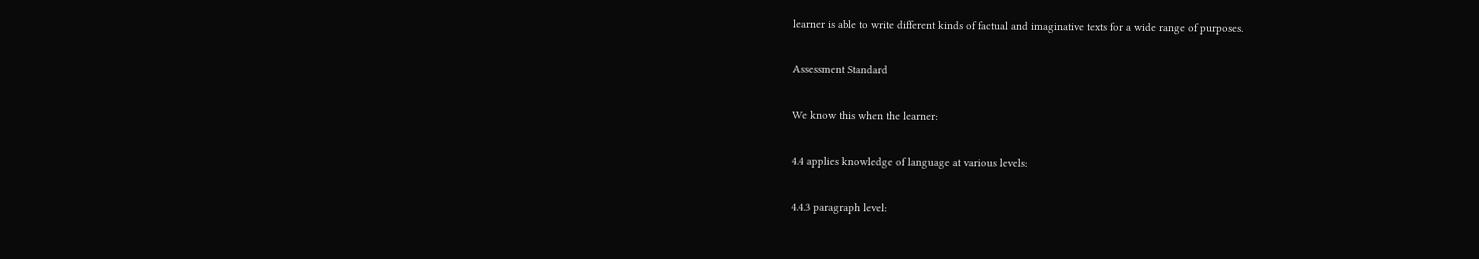learner is able to write different kinds of factual and imaginative texts for a wide range of purposes.

Assessment Standard

We know this when the learner:

4.4 applies knowledge of language at various levels:

4.4.3 paragraph level: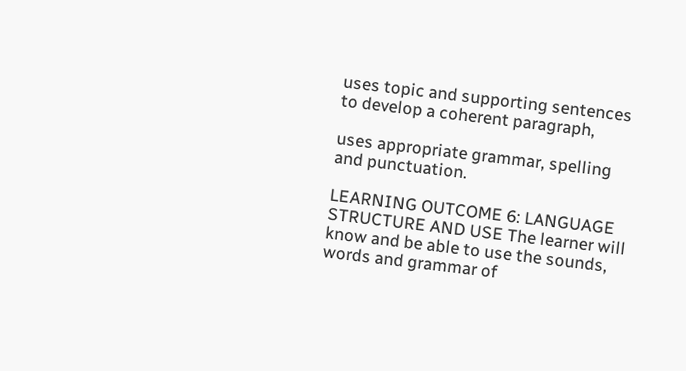uses topic and supporting sentences to develop a coherent paragraph,

uses appropriate grammar, spelling and punctuation.

LEARNING OUTCOME 6: LANGUAGE STRUCTURE AND USE The learner will know and be able to use the sounds, words and grammar of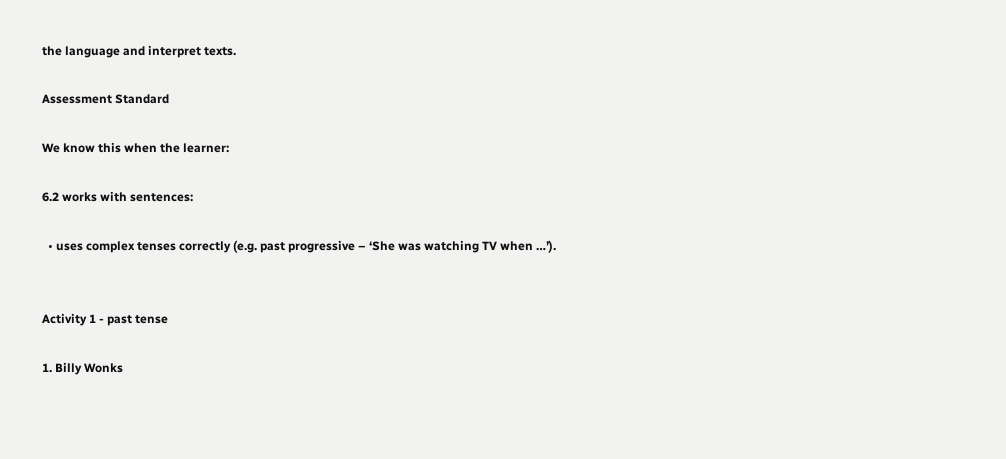the language and interpret texts.

Assessment Standard

We know this when the learner:

6.2 works with sentences:

  • uses complex tenses correctly (e.g. past progressive – ‘She was watching TV when …’).


Activity 1 - past tense

1. Billy Wonks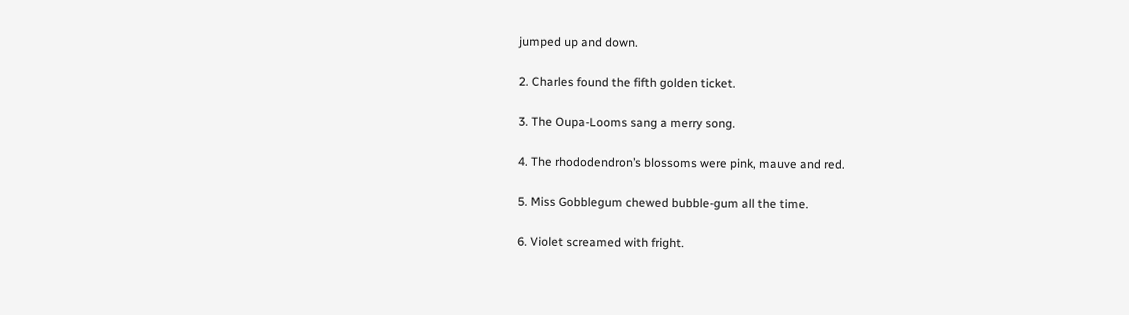jumped up and down.

2. Charles found the fifth golden ticket.

3. The Oupa-Looms sang a merry song.

4. The rhododendron’s blossoms were pink, mauve and red.

5. Miss Gobblegum chewed bubble-gum all the time.

6. Violet screamed with fright.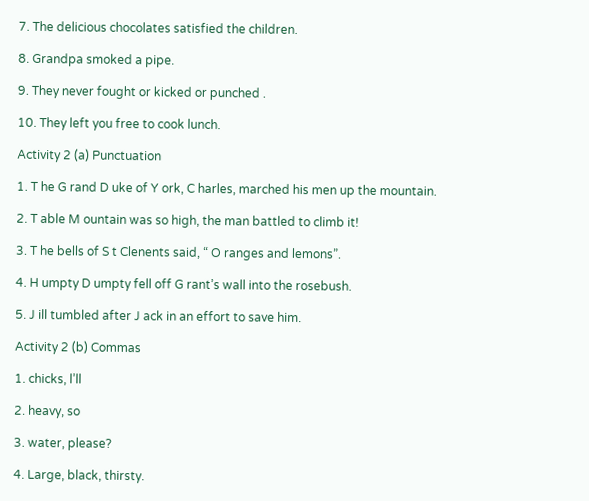7. The delicious chocolates satisfied the children.

8. Grandpa smoked a pipe.

9. They never fought or kicked or punched .

10. They left you free to cook lunch.

Activity 2 (a) Punctuation

1. T he G rand D uke of Y ork, C harles, marched his men up the mountain.

2. T able M ountain was so high, the man battled to climb it!

3. T he bells of S t Clenents said, “ O ranges and lemons”.

4. H umpty D umpty fell off G rant’s wall into the rosebush.

5. J ill tumbled after J ack in an effort to save him.

Activity 2 (b) Commas

1. chicks, l’ll

2. heavy, so

3. water, please?

4. Large, black, thirsty.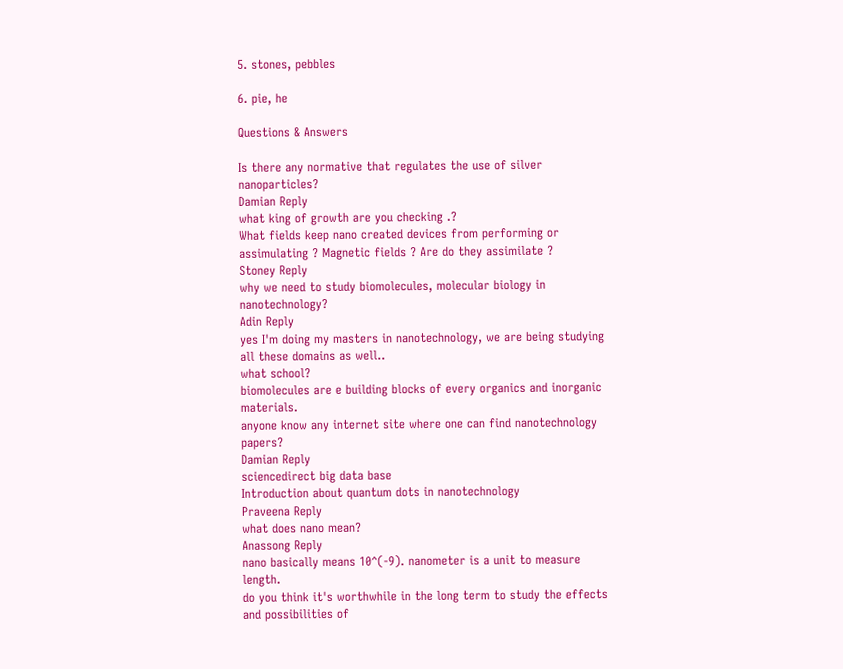5. stones, pebbles

6. pie, he

Questions & Answers

Is there any normative that regulates the use of silver nanoparticles?
Damian Reply
what king of growth are you checking .?
What fields keep nano created devices from performing or assimulating ? Magnetic fields ? Are do they assimilate ?
Stoney Reply
why we need to study biomolecules, molecular biology in nanotechnology?
Adin Reply
yes I'm doing my masters in nanotechnology, we are being studying all these domains as well..
what school?
biomolecules are e building blocks of every organics and inorganic materials.
anyone know any internet site where one can find nanotechnology papers?
Damian Reply
sciencedirect big data base
Introduction about quantum dots in nanotechnology
Praveena Reply
what does nano mean?
Anassong Reply
nano basically means 10^(-9). nanometer is a unit to measure length.
do you think it's worthwhile in the long term to study the effects and possibilities of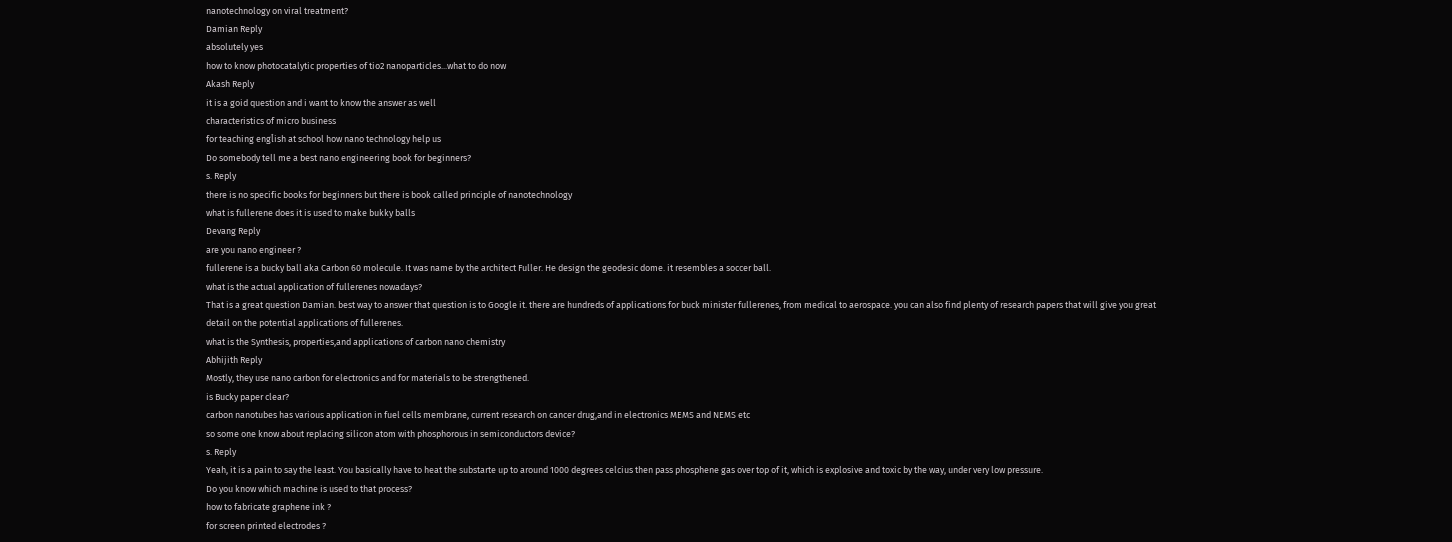nanotechnology on viral treatment?
Damian Reply
absolutely yes
how to know photocatalytic properties of tio2 nanoparticles...what to do now
Akash Reply
it is a goid question and i want to know the answer as well
characteristics of micro business
for teaching engĺish at school how nano technology help us
Do somebody tell me a best nano engineering book for beginners?
s. Reply
there is no specific books for beginners but there is book called principle of nanotechnology
what is fullerene does it is used to make bukky balls
Devang Reply
are you nano engineer ?
fullerene is a bucky ball aka Carbon 60 molecule. It was name by the architect Fuller. He design the geodesic dome. it resembles a soccer ball.
what is the actual application of fullerenes nowadays?
That is a great question Damian. best way to answer that question is to Google it. there are hundreds of applications for buck minister fullerenes, from medical to aerospace. you can also find plenty of research papers that will give you great detail on the potential applications of fullerenes.
what is the Synthesis, properties,and applications of carbon nano chemistry
Abhijith Reply
Mostly, they use nano carbon for electronics and for materials to be strengthened.
is Bucky paper clear?
carbon nanotubes has various application in fuel cells membrane, current research on cancer drug,and in electronics MEMS and NEMS etc
so some one know about replacing silicon atom with phosphorous in semiconductors device?
s. Reply
Yeah, it is a pain to say the least. You basically have to heat the substarte up to around 1000 degrees celcius then pass phosphene gas over top of it, which is explosive and toxic by the way, under very low pressure.
Do you know which machine is used to that process?
how to fabricate graphene ink ?
for screen printed electrodes ?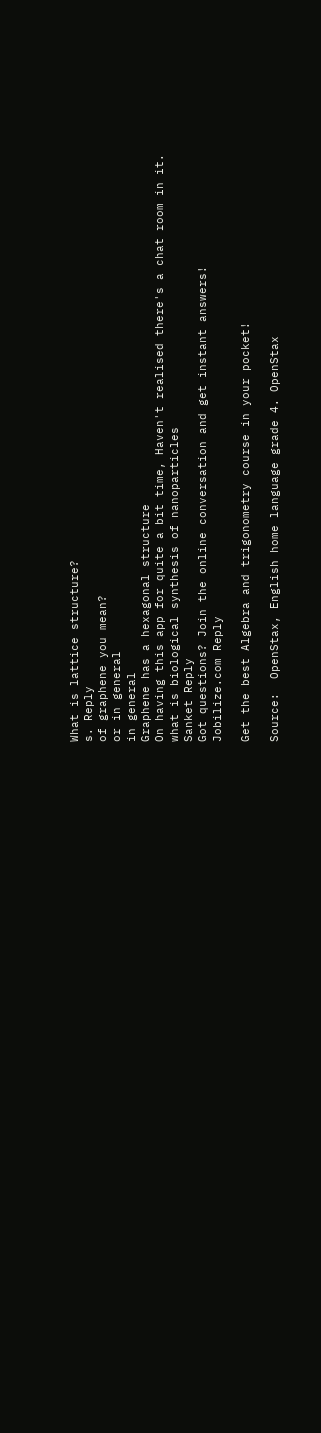What is lattice structure?
s. Reply
of graphene you mean?
or in general
in general
Graphene has a hexagonal structure
On having this app for quite a bit time, Haven't realised there's a chat room in it.
what is biological synthesis of nanoparticles
Sanket Reply
Got questions? Join the online conversation and get instant answers!
Jobilize.com Reply

Get the best Algebra and trigonometry course in your pocket!

Source:  OpenStax, English home language grade 4. OpenStax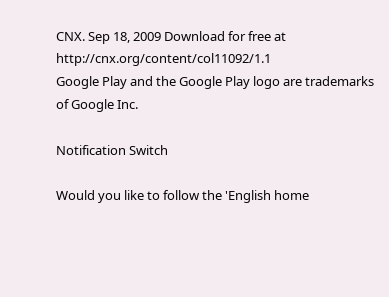CNX. Sep 18, 2009 Download for free at http://cnx.org/content/col11092/1.1
Google Play and the Google Play logo are trademarks of Google Inc.

Notification Switch

Would you like to follow the 'English home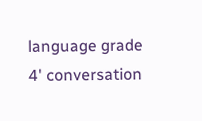language grade 4' conversation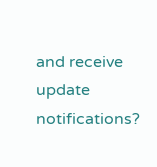and receive update notifications?